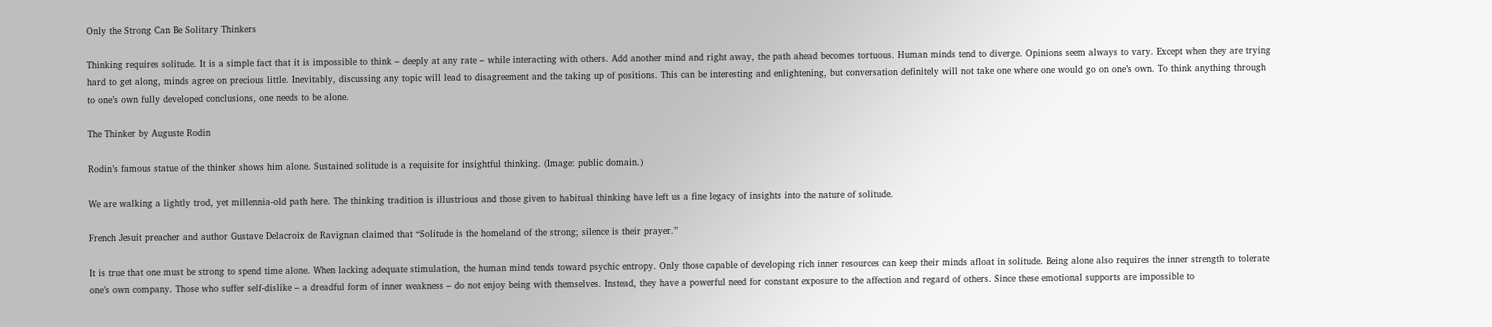Only the Strong Can Be Solitary Thinkers

Thinking requires solitude. It is a simple fact that it is impossible to think – deeply at any rate – while interacting with others. Add another mind and right away, the path ahead becomes tortuous. Human minds tend to diverge. Opinions seem always to vary. Except when they are trying hard to get along, minds agree on precious little. Inevitably, discussing any topic will lead to disagreement and the taking up of positions. This can be interesting and enlightening, but conversation definitely will not take one where one would go on one’s own. To think anything through to one’s own fully developed conclusions, one needs to be alone.

The Thinker by Auguste Rodin

Rodin’s famous statue of the thinker shows him alone. Sustained solitude is a requisite for insightful thinking. (Image: public domain.)

We are walking a lightly trod, yet millennia-old path here. The thinking tradition is illustrious and those given to habitual thinking have left us a fine legacy of insights into the nature of solitude.

French Jesuit preacher and author Gustave Delacroix de Ravignan claimed that “Solitude is the homeland of the strong; silence is their prayer.”

It is true that one must be strong to spend time alone. When lacking adequate stimulation, the human mind tends toward psychic entropy. Only those capable of developing rich inner resources can keep their minds afloat in solitude. Being alone also requires the inner strength to tolerate one’s own company. Those who suffer self-dislike – a dreadful form of inner weakness – do not enjoy being with themselves. Instead, they have a powerful need for constant exposure to the affection and regard of others. Since these emotional supports are impossible to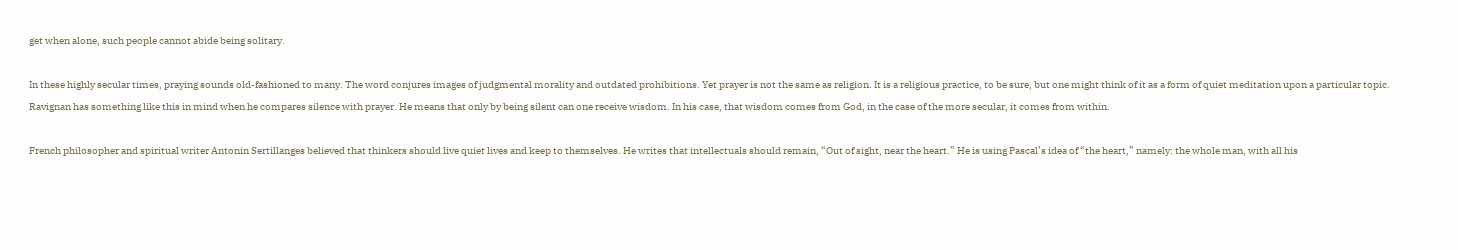get when alone, such people cannot abide being solitary.

In these highly secular times, praying sounds old-fashioned to many. The word conjures images of judgmental morality and outdated prohibitions. Yet prayer is not the same as religion. It is a religious practice, to be sure, but one might think of it as a form of quiet meditation upon a particular topic. Ravignan has something like this in mind when he compares silence with prayer. He means that only by being silent can one receive wisdom. In his case, that wisdom comes from God, in the case of the more secular, it comes from within.

French philosopher and spiritual writer Antonin Sertillanges believed that thinkers should live quiet lives and keep to themselves. He writes that intellectuals should remain, “Out of sight, near the heart.” He is using Pascal’s idea of “the heart,” namely: the whole man, with all his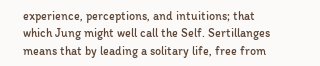experience, perceptions, and intuitions; that which Jung might well call the Self. Sertillanges means that by leading a solitary life, free from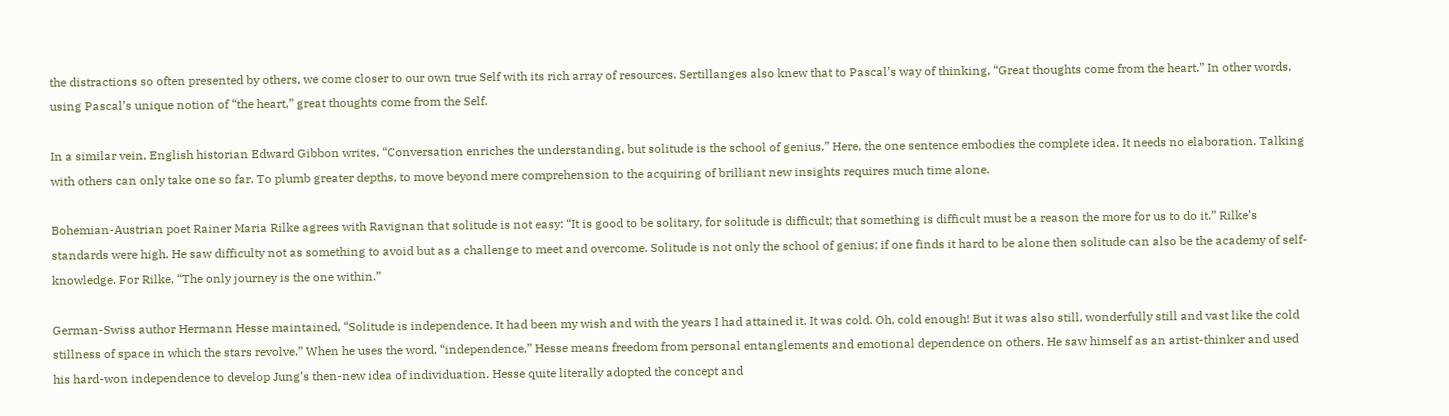the distractions so often presented by others, we come closer to our own true Self with its rich array of resources. Sertillanges also knew that to Pascal’s way of thinking, “Great thoughts come from the heart.” In other words, using Pascal’s unique notion of “the heart,” great thoughts come from the Self.

In a similar vein, English historian Edward Gibbon writes, “Conversation enriches the understanding, but solitude is the school of genius.” Here, the one sentence embodies the complete idea. It needs no elaboration. Talking with others can only take one so far. To plumb greater depths, to move beyond mere comprehension to the acquiring of brilliant new insights requires much time alone.

Bohemian-Austrian poet Rainer Maria Rilke agrees with Ravignan that solitude is not easy: “It is good to be solitary, for solitude is difficult; that something is difficult must be a reason the more for us to do it.” Rilke’s standards were high. He saw difficulty not as something to avoid but as a challenge to meet and overcome. Solitude is not only the school of genius; if one finds it hard to be alone then solitude can also be the academy of self-knowledge. For Rilke, “The only journey is the one within.”

German-Swiss author Hermann Hesse maintained, “Solitude is independence. It had been my wish and with the years I had attained it. It was cold. Oh, cold enough! But it was also still, wonderfully still and vast like the cold stillness of space in which the stars revolve.” When he uses the word, “independence,” Hesse means freedom from personal entanglements and emotional dependence on others. He saw himself as an artist-thinker and used his hard-won independence to develop Jung’s then-new idea of individuation. Hesse quite literally adopted the concept and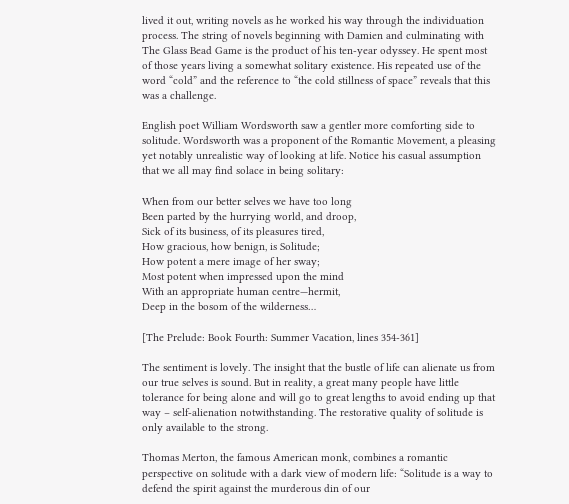lived it out, writing novels as he worked his way through the individuation process. The string of novels beginning with Damien and culminating with The Glass Bead Game is the product of his ten-year odyssey. He spent most of those years living a somewhat solitary existence. His repeated use of the word “cold” and the reference to “the cold stillness of space” reveals that this was a challenge.

English poet William Wordsworth saw a gentler more comforting side to solitude. Wordsworth was a proponent of the Romantic Movement, a pleasing yet notably unrealistic way of looking at life. Notice his casual assumption that we all may find solace in being solitary:

When from our better selves we have too long
Been parted by the hurrying world, and droop,
Sick of its business, of its pleasures tired,
How gracious, how benign, is Solitude;
How potent a mere image of her sway;
Most potent when impressed upon the mind
With an appropriate human centre—hermit,
Deep in the bosom of the wilderness…

[The Prelude: Book Fourth: Summer Vacation, lines 354-361]

The sentiment is lovely. The insight that the bustle of life can alienate us from our true selves is sound. But in reality, a great many people have little tolerance for being alone and will go to great lengths to avoid ending up that way – self-alienation notwithstanding. The restorative quality of solitude is only available to the strong.

Thomas Merton, the famous American monk, combines a romantic perspective on solitude with a dark view of modern life: “Solitude is a way to defend the spirit against the murderous din of our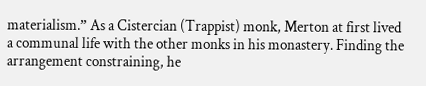materialism.” As a Cistercian (Trappist) monk, Merton at first lived a communal life with the other monks in his monastery. Finding the arrangement constraining, he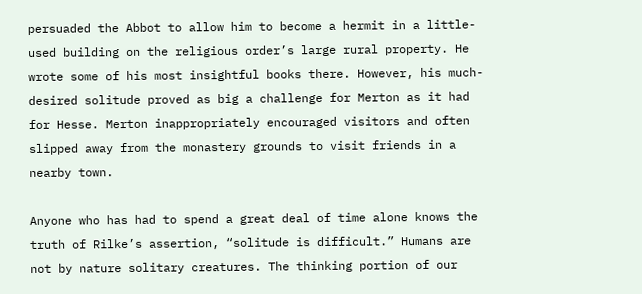persuaded the Abbot to allow him to become a hermit in a little-used building on the religious order’s large rural property. He wrote some of his most insightful books there. However, his much-desired solitude proved as big a challenge for Merton as it had for Hesse. Merton inappropriately encouraged visitors and often slipped away from the monastery grounds to visit friends in a nearby town.

Anyone who has had to spend a great deal of time alone knows the truth of Rilke’s assertion, “solitude is difficult.” Humans are not by nature solitary creatures. The thinking portion of our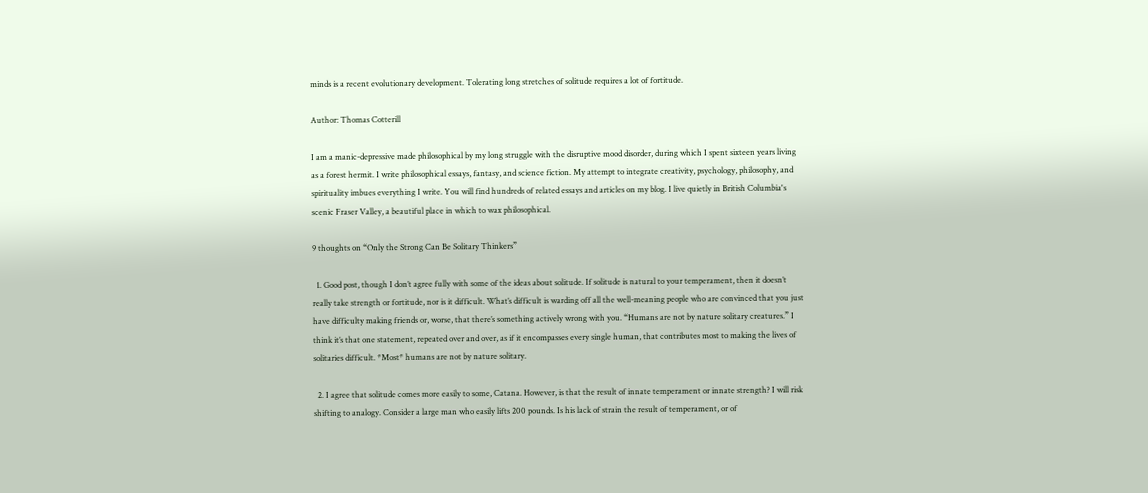minds is a recent evolutionary development. Tolerating long stretches of solitude requires a lot of fortitude.

Author: Thomas Cotterill

I am a manic-depressive made philosophical by my long struggle with the disruptive mood disorder, during which I spent sixteen years living as a forest hermit. I write philosophical essays, fantasy, and science fiction. My attempt to integrate creativity, psychology, philosophy, and spirituality imbues everything I write. You will find hundreds of related essays and articles on my blog. I live quietly in British Columbia's scenic Fraser Valley, a beautiful place in which to wax philosophical.

9 thoughts on “Only the Strong Can Be Solitary Thinkers”

  1. Good post, though I don’t agree fully with some of the ideas about solitude. If solitude is natural to your temperament, then it doesn’t really take strength or fortitude, nor is it difficult. What’s difficult is warding off all the well-meaning people who are convinced that you just have difficulty making friends or, worse, that there’s something actively wrong with you. “Humans are not by nature solitary creatures.” I think it’s that one statement, repeated over and over, as if it encompasses every single human, that contributes most to making the lives of solitaries difficult. *Most* humans are not by nature solitary.

  2. I agree that solitude comes more easily to some, Catana. However, is that the result of innate temperament or innate strength? I will risk shifting to analogy. Consider a large man who easily lifts 200 pounds. Is his lack of strain the result of temperament, or of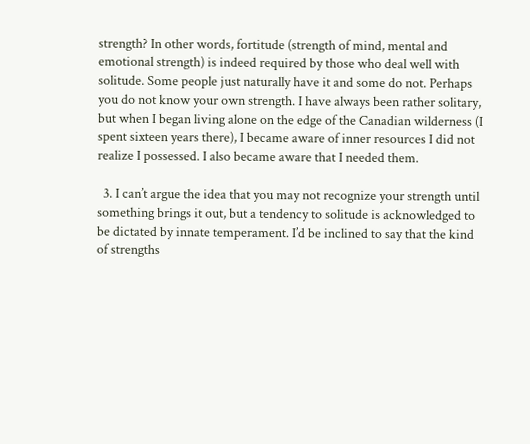strength? In other words, fortitude (strength of mind, mental and emotional strength) is indeed required by those who deal well with solitude. Some people just naturally have it and some do not. Perhaps you do not know your own strength. I have always been rather solitary, but when I began living alone on the edge of the Canadian wilderness (I spent sixteen years there), I became aware of inner resources I did not realize I possessed. I also became aware that I needed them.

  3. I can’t argue the idea that you may not recognize your strength until something brings it out, but a tendency to solitude is acknowledged to be dictated by innate temperament. I’d be inclined to say that the kind of strengths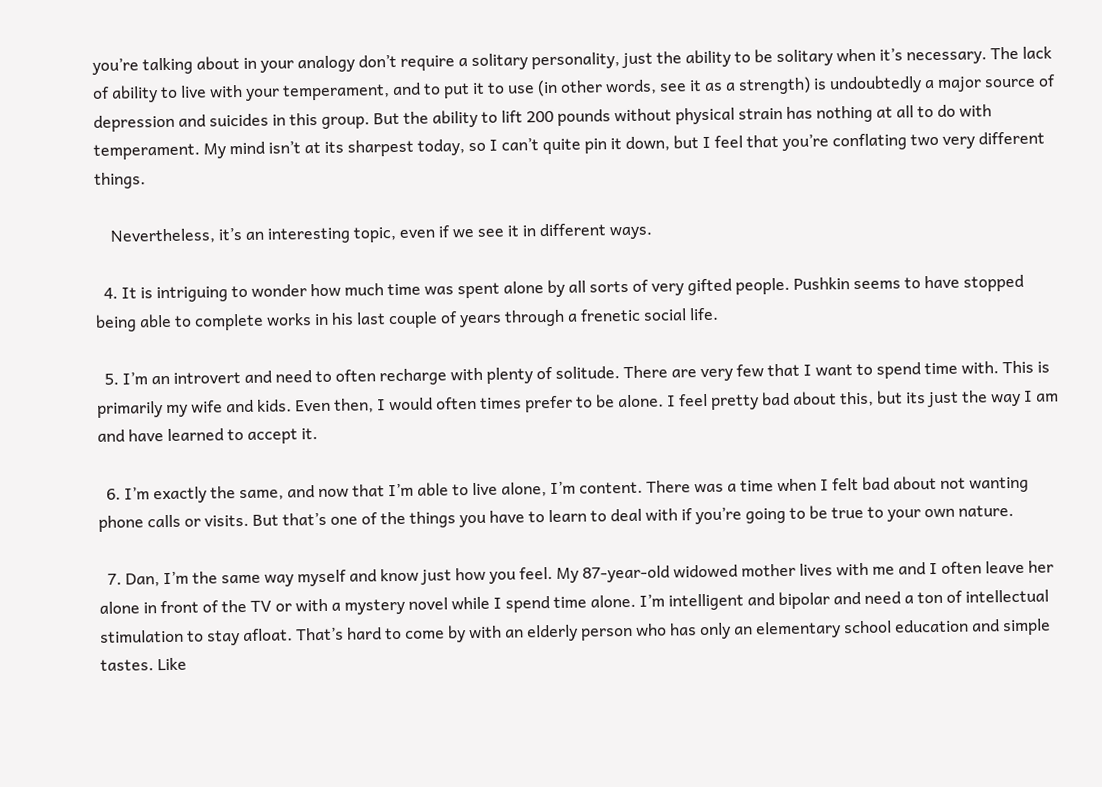you’re talking about in your analogy don’t require a solitary personality, just the ability to be solitary when it’s necessary. The lack of ability to live with your temperament, and to put it to use (in other words, see it as a strength) is undoubtedly a major source of depression and suicides in this group. But the ability to lift 200 pounds without physical strain has nothing at all to do with temperament. My mind isn’t at its sharpest today, so I can’t quite pin it down, but I feel that you’re conflating two very different things.

    Nevertheless, it’s an interesting topic, even if we see it in different ways.

  4. It is intriguing to wonder how much time was spent alone by all sorts of very gifted people. Pushkin seems to have stopped being able to complete works in his last couple of years through a frenetic social life.

  5. I’m an introvert and need to often recharge with plenty of solitude. There are very few that I want to spend time with. This is primarily my wife and kids. Even then, I would often times prefer to be alone. I feel pretty bad about this, but its just the way I am and have learned to accept it.

  6. I’m exactly the same, and now that I’m able to live alone, I’m content. There was a time when I felt bad about not wanting phone calls or visits. But that’s one of the things you have to learn to deal with if you’re going to be true to your own nature.

  7. Dan, I’m the same way myself and know just how you feel. My 87-year-old widowed mother lives with me and I often leave her alone in front of the TV or with a mystery novel while I spend time alone. I’m intelligent and bipolar and need a ton of intellectual stimulation to stay afloat. That’s hard to come by with an elderly person who has only an elementary school education and simple tastes. Like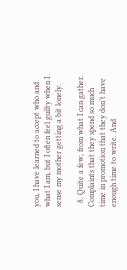you, I have learned to accept who and what I am, but I often feel guilty when I sense my mother getting a bit lonely.

  8. Quite a few, from what I can gather. Complaints that they spend so much time in promotion that they don’t have enough time to write. And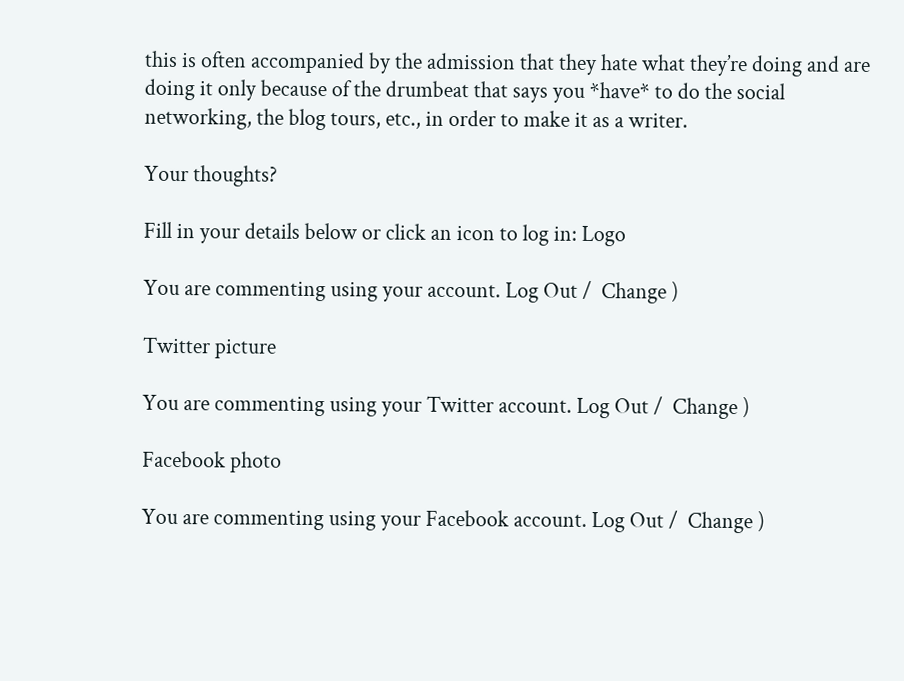this is often accompanied by the admission that they hate what they’re doing and are doing it only because of the drumbeat that says you *have* to do the social networking, the blog tours, etc., in order to make it as a writer.

Your thoughts?

Fill in your details below or click an icon to log in: Logo

You are commenting using your account. Log Out /  Change )

Twitter picture

You are commenting using your Twitter account. Log Out /  Change )

Facebook photo

You are commenting using your Facebook account. Log Out /  Change )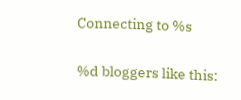Connecting to %s

%d bloggers like this: